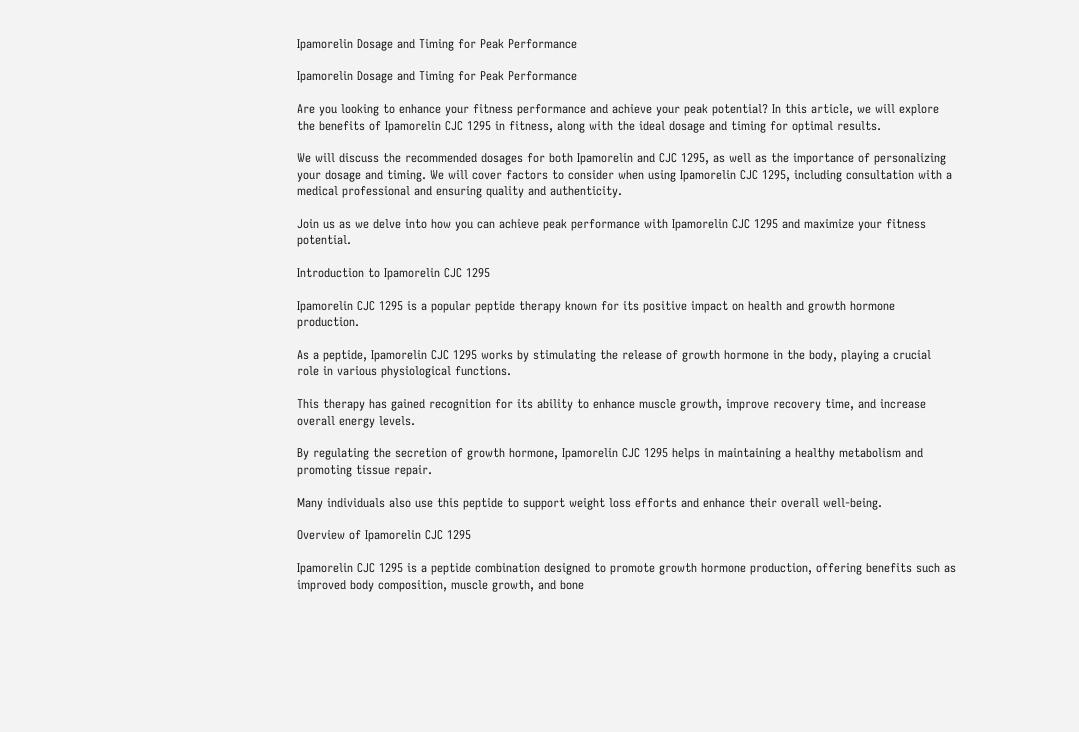Ipamorelin Dosage and Timing for Peak Performance

Ipamorelin Dosage and Timing for Peak Performance

Are you looking to enhance your fitness performance and achieve your peak potential? In this article, we will explore the benefits of Ipamorelin CJC 1295 in fitness, along with the ideal dosage and timing for optimal results.

We will discuss the recommended dosages for both Ipamorelin and CJC 1295, as well as the importance of personalizing your dosage and timing. We will cover factors to consider when using Ipamorelin CJC 1295, including consultation with a medical professional and ensuring quality and authenticity.

Join us as we delve into how you can achieve peak performance with Ipamorelin CJC 1295 and maximize your fitness potential.

Introduction to Ipamorelin CJC 1295

Ipamorelin CJC 1295 is a popular peptide therapy known for its positive impact on health and growth hormone production.

As a peptide, Ipamorelin CJC 1295 works by stimulating the release of growth hormone in the body, playing a crucial role in various physiological functions.

This therapy has gained recognition for its ability to enhance muscle growth, improve recovery time, and increase overall energy levels.

By regulating the secretion of growth hormone, Ipamorelin CJC 1295 helps in maintaining a healthy metabolism and promoting tissue repair.

Many individuals also use this peptide to support weight loss efforts and enhance their overall well-being.

Overview of Ipamorelin CJC 1295

Ipamorelin CJC 1295 is a peptide combination designed to promote growth hormone production, offering benefits such as improved body composition, muscle growth, and bone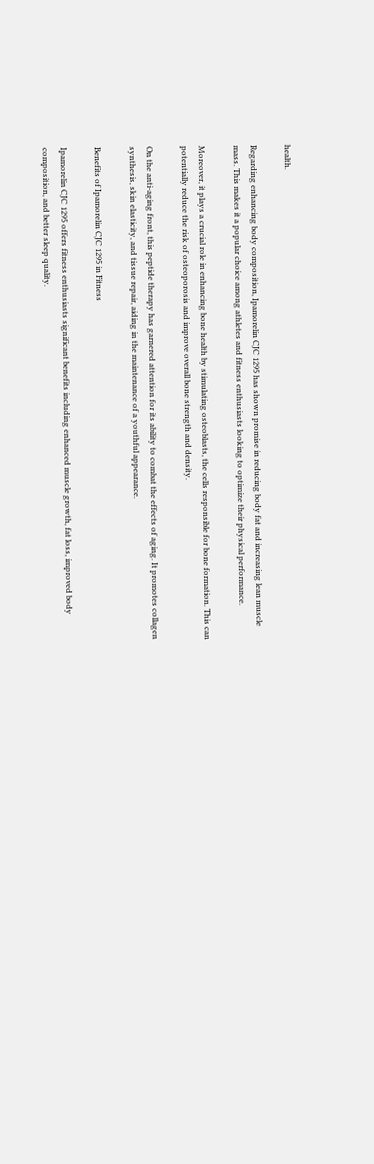health.

Regarding enhancing body composition, Ipamorelin CJC 1295 has shown promise in reducing body fat and increasing lean muscle mass. This makes it a popular choice among athletes and fitness enthusiasts looking to optimize their physical performance.

Moreover, it plays a crucial role in enhancing bone health by stimulating osteoblasts, the cells responsible for bone formation. This can potentially reduce the risk of osteoporosis and improve overall bone strength and density.

On the anti-aging front, this peptide therapy has garnered attention for its ability to combat the effects of aging. It promotes collagen synthesis, skin elasticity, and tissue repair, aiding in the maintenance of a youthful appearance.

Benefits of Ipamorelin CJC 1295 in Fitness

Ipamorelin CJC 1295 offers fitness enthusiasts significant benefits including enhanced muscle growth, fat loss, improved body composition, and better sleep quality.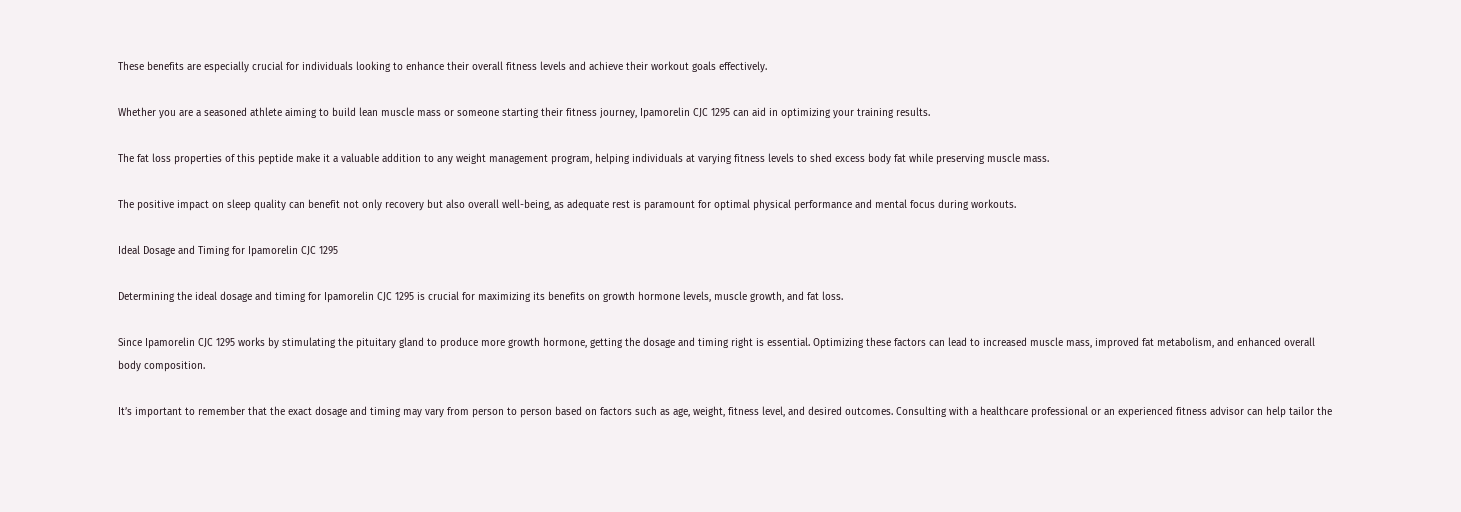These benefits are especially crucial for individuals looking to enhance their overall fitness levels and achieve their workout goals effectively.

Whether you are a seasoned athlete aiming to build lean muscle mass or someone starting their fitness journey, Ipamorelin CJC 1295 can aid in optimizing your training results.

The fat loss properties of this peptide make it a valuable addition to any weight management program, helping individuals at varying fitness levels to shed excess body fat while preserving muscle mass.

The positive impact on sleep quality can benefit not only recovery but also overall well-being, as adequate rest is paramount for optimal physical performance and mental focus during workouts.

Ideal Dosage and Timing for Ipamorelin CJC 1295

Determining the ideal dosage and timing for Ipamorelin CJC 1295 is crucial for maximizing its benefits on growth hormone levels, muscle growth, and fat loss.

Since Ipamorelin CJC 1295 works by stimulating the pituitary gland to produce more growth hormone, getting the dosage and timing right is essential. Optimizing these factors can lead to increased muscle mass, improved fat metabolism, and enhanced overall body composition.

It’s important to remember that the exact dosage and timing may vary from person to person based on factors such as age, weight, fitness level, and desired outcomes. Consulting with a healthcare professional or an experienced fitness advisor can help tailor the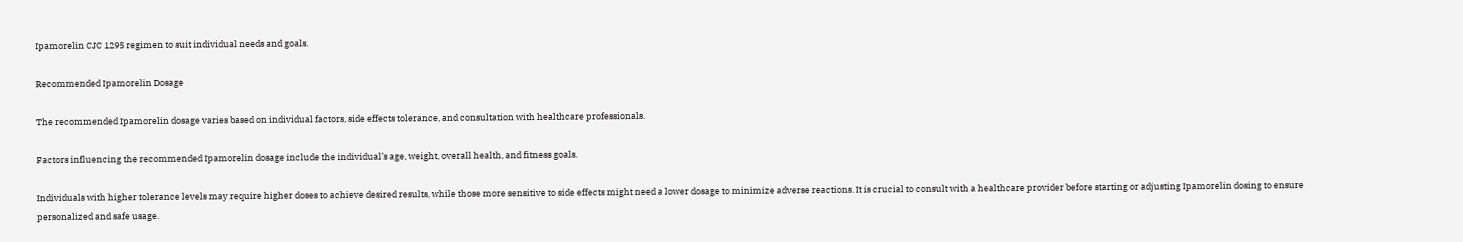Ipamorelin CJC 1295 regimen to suit individual needs and goals.

Recommended Ipamorelin Dosage

The recommended Ipamorelin dosage varies based on individual factors, side effects tolerance, and consultation with healthcare professionals.

Factors influencing the recommended Ipamorelin dosage include the individual’s age, weight, overall health, and fitness goals.

Individuals with higher tolerance levels may require higher doses to achieve desired results, while those more sensitive to side effects might need a lower dosage to minimize adverse reactions. It is crucial to consult with a healthcare provider before starting or adjusting Ipamorelin dosing to ensure personalized and safe usage.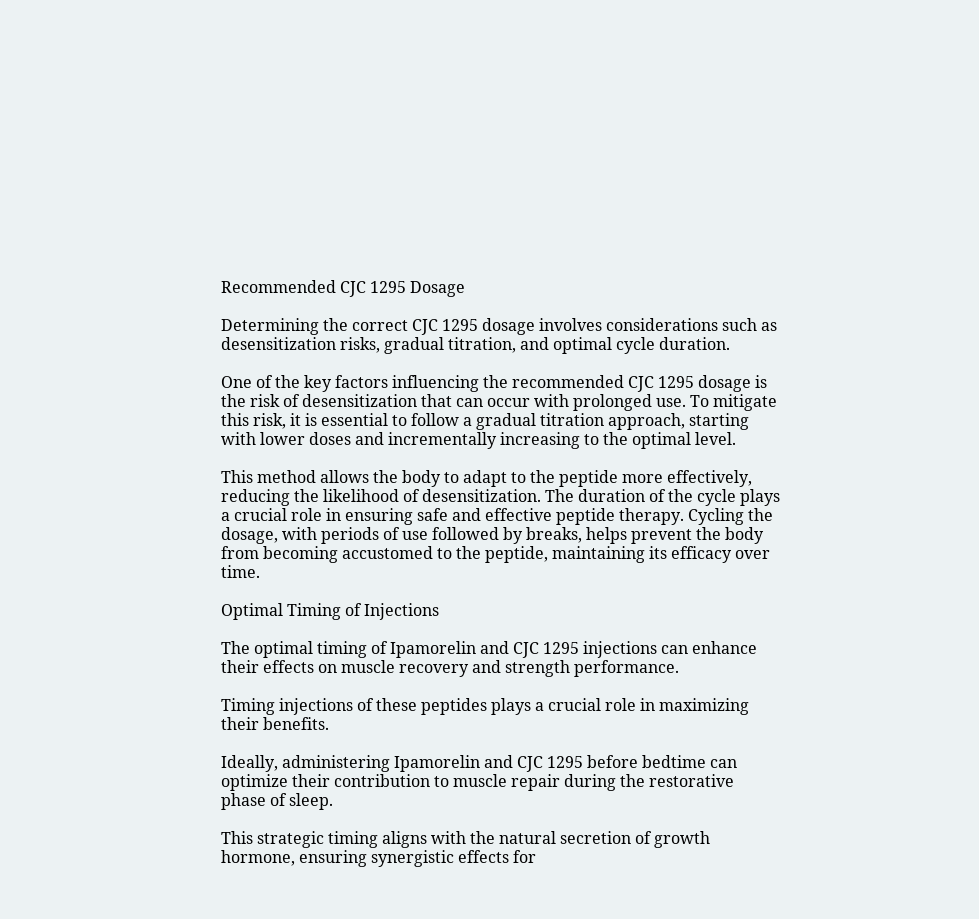Recommended CJC 1295 Dosage

Determining the correct CJC 1295 dosage involves considerations such as desensitization risks, gradual titration, and optimal cycle duration.

One of the key factors influencing the recommended CJC 1295 dosage is the risk of desensitization that can occur with prolonged use. To mitigate this risk, it is essential to follow a gradual titration approach, starting with lower doses and incrementally increasing to the optimal level.

This method allows the body to adapt to the peptide more effectively, reducing the likelihood of desensitization. The duration of the cycle plays a crucial role in ensuring safe and effective peptide therapy. Cycling the dosage, with periods of use followed by breaks, helps prevent the body from becoming accustomed to the peptide, maintaining its efficacy over time.

Optimal Timing of Injections

The optimal timing of Ipamorelin and CJC 1295 injections can enhance their effects on muscle recovery and strength performance.

Timing injections of these peptides plays a crucial role in maximizing their benefits.

Ideally, administering Ipamorelin and CJC 1295 before bedtime can optimize their contribution to muscle repair during the restorative phase of sleep.

This strategic timing aligns with the natural secretion of growth hormone, ensuring synergistic effects for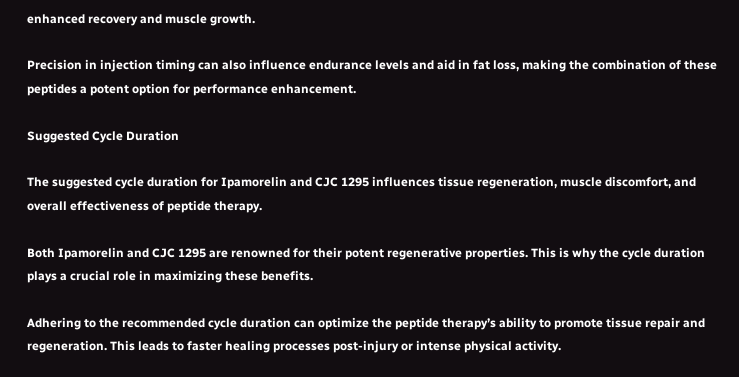enhanced recovery and muscle growth.

Precision in injection timing can also influence endurance levels and aid in fat loss, making the combination of these peptides a potent option for performance enhancement.

Suggested Cycle Duration

The suggested cycle duration for Ipamorelin and CJC 1295 influences tissue regeneration, muscle discomfort, and overall effectiveness of peptide therapy.

Both Ipamorelin and CJC 1295 are renowned for their potent regenerative properties. This is why the cycle duration plays a crucial role in maximizing these benefits.

Adhering to the recommended cycle duration can optimize the peptide therapy’s ability to promote tissue repair and regeneration. This leads to faster healing processes post-injury or intense physical activity.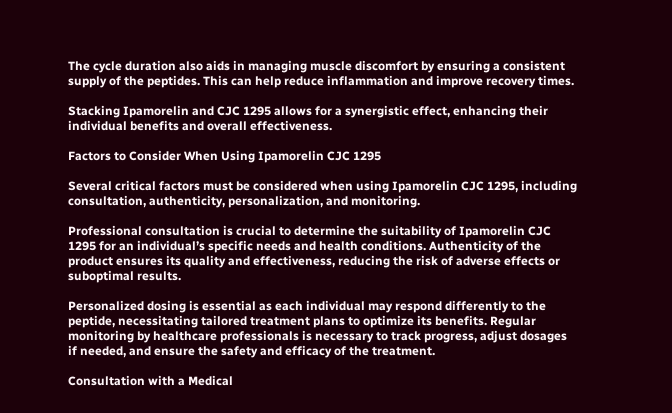The cycle duration also aids in managing muscle discomfort by ensuring a consistent supply of the peptides. This can help reduce inflammation and improve recovery times.

Stacking Ipamorelin and CJC 1295 allows for a synergistic effect, enhancing their individual benefits and overall effectiveness.

Factors to Consider When Using Ipamorelin CJC 1295

Several critical factors must be considered when using Ipamorelin CJC 1295, including consultation, authenticity, personalization, and monitoring.

Professional consultation is crucial to determine the suitability of Ipamorelin CJC 1295 for an individual’s specific needs and health conditions. Authenticity of the product ensures its quality and effectiveness, reducing the risk of adverse effects or suboptimal results.

Personalized dosing is essential as each individual may respond differently to the peptide, necessitating tailored treatment plans to optimize its benefits. Regular monitoring by healthcare professionals is necessary to track progress, adjust dosages if needed, and ensure the safety and efficacy of the treatment.

Consultation with a Medical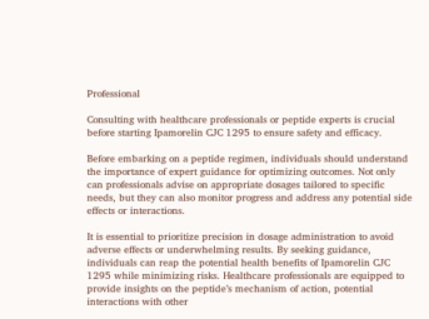Professional

Consulting with healthcare professionals or peptide experts is crucial before starting Ipamorelin CJC 1295 to ensure safety and efficacy.

Before embarking on a peptide regimen, individuals should understand the importance of expert guidance for optimizing outcomes. Not only can professionals advise on appropriate dosages tailored to specific needs, but they can also monitor progress and address any potential side effects or interactions.

It is essential to prioritize precision in dosage administration to avoid adverse effects or underwhelming results. By seeking guidance, individuals can reap the potential health benefits of Ipamorelin CJC 1295 while minimizing risks. Healthcare professionals are equipped to provide insights on the peptide’s mechanism of action, potential interactions with other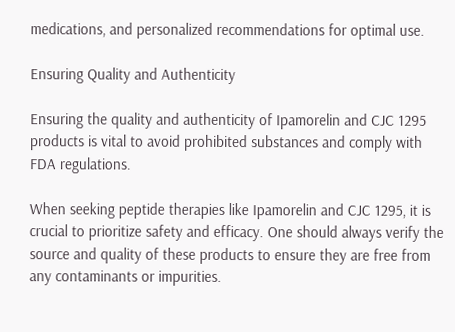medications, and personalized recommendations for optimal use.

Ensuring Quality and Authenticity

Ensuring the quality and authenticity of Ipamorelin and CJC 1295 products is vital to avoid prohibited substances and comply with FDA regulations.

When seeking peptide therapies like Ipamorelin and CJC 1295, it is crucial to prioritize safety and efficacy. One should always verify the source and quality of these products to ensure they are free from any contaminants or impurities.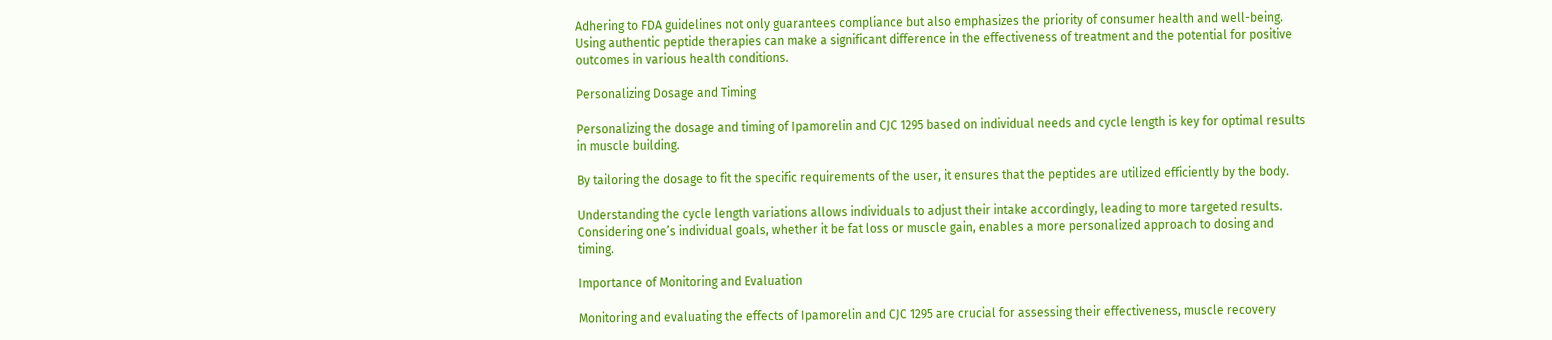Adhering to FDA guidelines not only guarantees compliance but also emphasizes the priority of consumer health and well-being. Using authentic peptide therapies can make a significant difference in the effectiveness of treatment and the potential for positive outcomes in various health conditions.

Personalizing Dosage and Timing

Personalizing the dosage and timing of Ipamorelin and CJC 1295 based on individual needs and cycle length is key for optimal results in muscle building.

By tailoring the dosage to fit the specific requirements of the user, it ensures that the peptides are utilized efficiently by the body.

Understanding the cycle length variations allows individuals to adjust their intake accordingly, leading to more targeted results. Considering one’s individual goals, whether it be fat loss or muscle gain, enables a more personalized approach to dosing and timing.

Importance of Monitoring and Evaluation

Monitoring and evaluating the effects of Ipamorelin and CJC 1295 are crucial for assessing their effectiveness, muscle recovery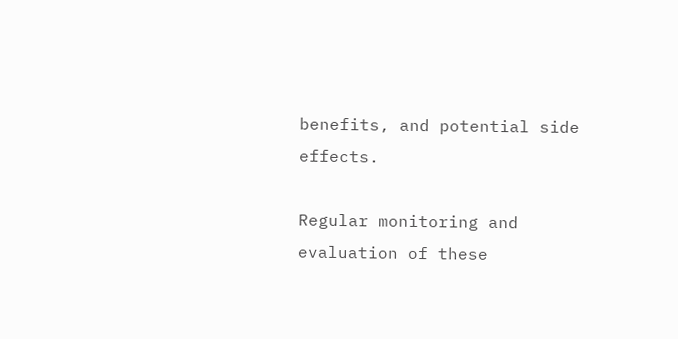benefits, and potential side effects.

Regular monitoring and evaluation of these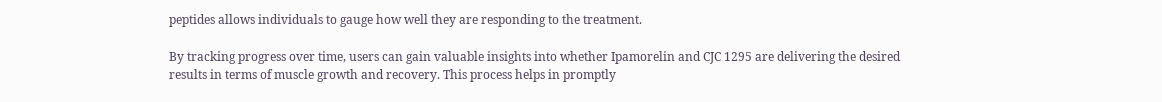peptides allows individuals to gauge how well they are responding to the treatment.

By tracking progress over time, users can gain valuable insights into whether Ipamorelin and CJC 1295 are delivering the desired results in terms of muscle growth and recovery. This process helps in promptly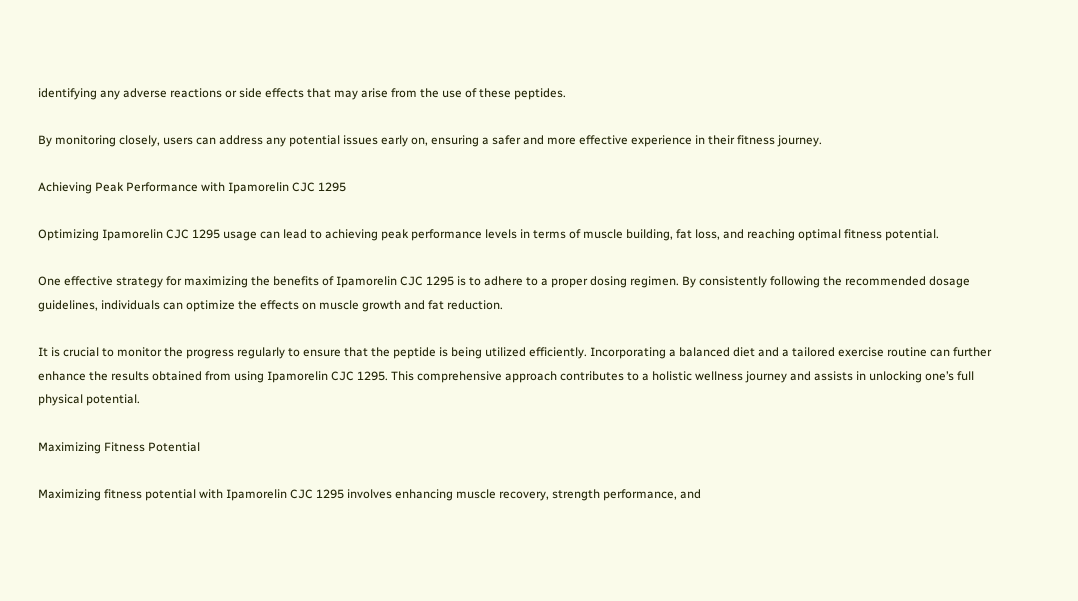identifying any adverse reactions or side effects that may arise from the use of these peptides.

By monitoring closely, users can address any potential issues early on, ensuring a safer and more effective experience in their fitness journey.

Achieving Peak Performance with Ipamorelin CJC 1295

Optimizing Ipamorelin CJC 1295 usage can lead to achieving peak performance levels in terms of muscle building, fat loss, and reaching optimal fitness potential.

One effective strategy for maximizing the benefits of Ipamorelin CJC 1295 is to adhere to a proper dosing regimen. By consistently following the recommended dosage guidelines, individuals can optimize the effects on muscle growth and fat reduction.

It is crucial to monitor the progress regularly to ensure that the peptide is being utilized efficiently. Incorporating a balanced diet and a tailored exercise routine can further enhance the results obtained from using Ipamorelin CJC 1295. This comprehensive approach contributes to a holistic wellness journey and assists in unlocking one’s full physical potential.

Maximizing Fitness Potential

Maximizing fitness potential with Ipamorelin CJC 1295 involves enhancing muscle recovery, strength performance, and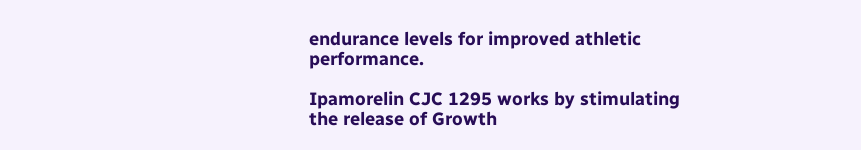endurance levels for improved athletic performance.

Ipamorelin CJC 1295 works by stimulating the release of Growth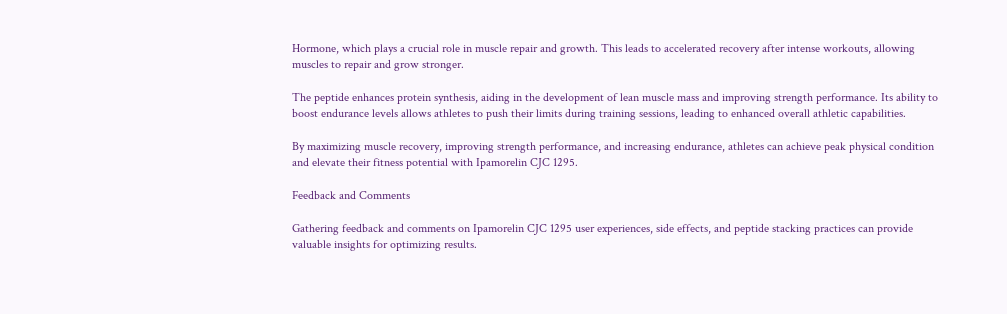Hormone, which plays a crucial role in muscle repair and growth. This leads to accelerated recovery after intense workouts, allowing muscles to repair and grow stronger.

The peptide enhances protein synthesis, aiding in the development of lean muscle mass and improving strength performance. Its ability to boost endurance levels allows athletes to push their limits during training sessions, leading to enhanced overall athletic capabilities.

By maximizing muscle recovery, improving strength performance, and increasing endurance, athletes can achieve peak physical condition and elevate their fitness potential with Ipamorelin CJC 1295.

Feedback and Comments

Gathering feedback and comments on Ipamorelin CJC 1295 user experiences, side effects, and peptide stacking practices can provide valuable insights for optimizing results.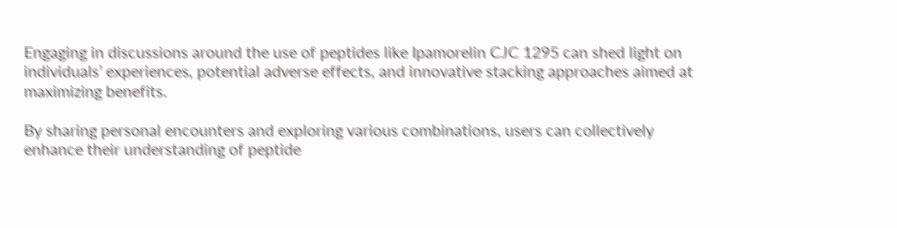Engaging in discussions around the use of peptides like Ipamorelin CJC 1295 can shed light on individuals’ experiences, potential adverse effects, and innovative stacking approaches aimed at maximizing benefits.

By sharing personal encounters and exploring various combinations, users can collectively enhance their understanding of peptide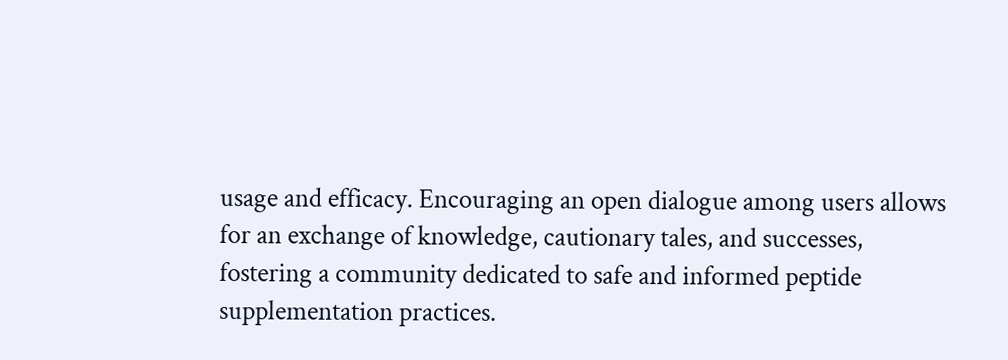usage and efficacy. Encouraging an open dialogue among users allows for an exchange of knowledge, cautionary tales, and successes, fostering a community dedicated to safe and informed peptide supplementation practices.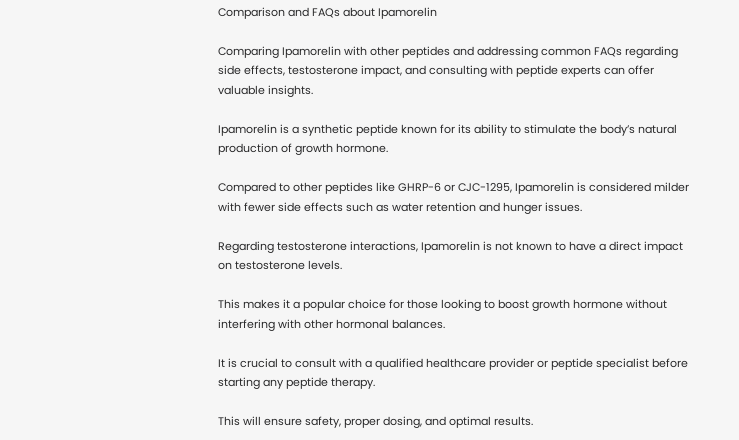Comparison and FAQs about Ipamorelin

Comparing Ipamorelin with other peptides and addressing common FAQs regarding side effects, testosterone impact, and consulting with peptide experts can offer valuable insights.

Ipamorelin is a synthetic peptide known for its ability to stimulate the body’s natural production of growth hormone.

Compared to other peptides like GHRP-6 or CJC-1295, Ipamorelin is considered milder with fewer side effects such as water retention and hunger issues.

Regarding testosterone interactions, Ipamorelin is not known to have a direct impact on testosterone levels.

This makes it a popular choice for those looking to boost growth hormone without interfering with other hormonal balances.

It is crucial to consult with a qualified healthcare provider or peptide specialist before starting any peptide therapy.

This will ensure safety, proper dosing, and optimal results.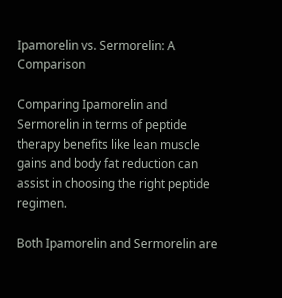Ipamorelin vs. Sermorelin: A Comparison

Comparing Ipamorelin and Sermorelin in terms of peptide therapy benefits like lean muscle gains and body fat reduction can assist in choosing the right peptide regimen.

Both Ipamorelin and Sermorelin are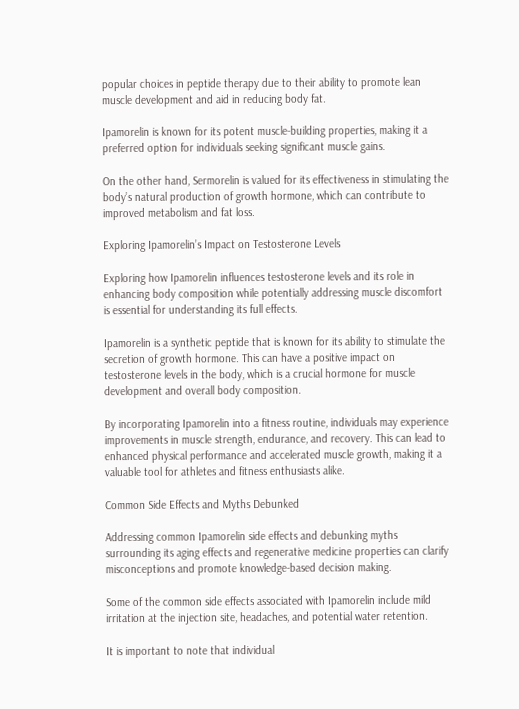popular choices in peptide therapy due to their ability to promote lean muscle development and aid in reducing body fat.

Ipamorelin is known for its potent muscle-building properties, making it a preferred option for individuals seeking significant muscle gains.

On the other hand, Sermorelin is valued for its effectiveness in stimulating the body’s natural production of growth hormone, which can contribute to improved metabolism and fat loss.

Exploring Ipamorelin’s Impact on Testosterone Levels

Exploring how Ipamorelin influences testosterone levels and its role in enhancing body composition while potentially addressing muscle discomfort is essential for understanding its full effects.

Ipamorelin is a synthetic peptide that is known for its ability to stimulate the secretion of growth hormone. This can have a positive impact on testosterone levels in the body, which is a crucial hormone for muscle development and overall body composition.

By incorporating Ipamorelin into a fitness routine, individuals may experience improvements in muscle strength, endurance, and recovery. This can lead to enhanced physical performance and accelerated muscle growth, making it a valuable tool for athletes and fitness enthusiasts alike.

Common Side Effects and Myths Debunked

Addressing common Ipamorelin side effects and debunking myths surrounding its aging effects and regenerative medicine properties can clarify misconceptions and promote knowledge-based decision making.

Some of the common side effects associated with Ipamorelin include mild irritation at the injection site, headaches, and potential water retention.

It is important to note that individual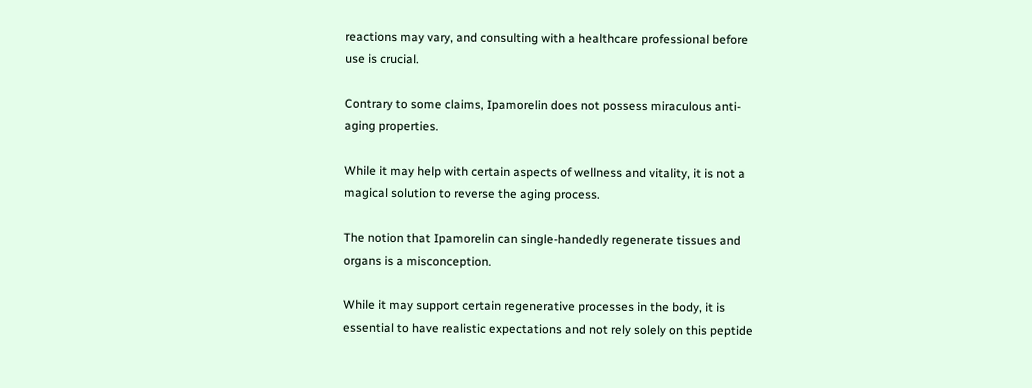reactions may vary, and consulting with a healthcare professional before use is crucial.

Contrary to some claims, Ipamorelin does not possess miraculous anti-aging properties.

While it may help with certain aspects of wellness and vitality, it is not a magical solution to reverse the aging process.

The notion that Ipamorelin can single-handedly regenerate tissues and organs is a misconception.

While it may support certain regenerative processes in the body, it is essential to have realistic expectations and not rely solely on this peptide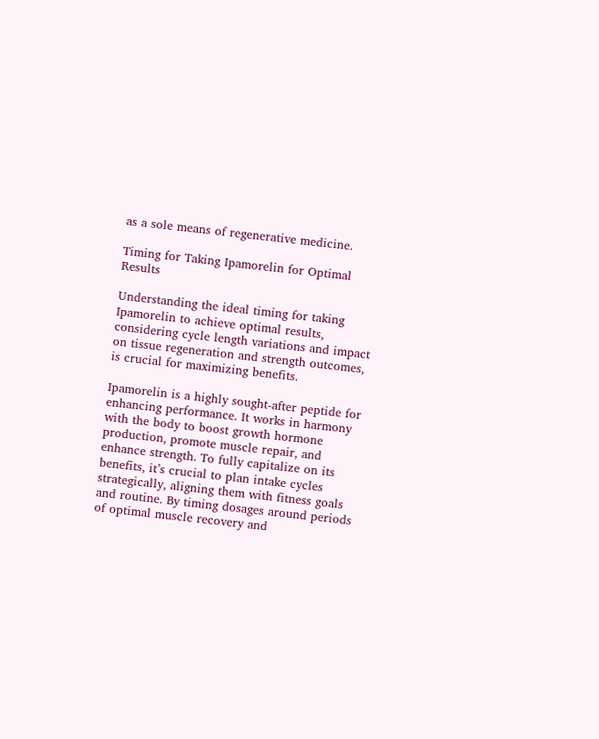as a sole means of regenerative medicine.

Timing for Taking Ipamorelin for Optimal Results

Understanding the ideal timing for taking Ipamorelin to achieve optimal results, considering cycle length variations and impact on tissue regeneration and strength outcomes, is crucial for maximizing benefits.

Ipamorelin is a highly sought-after peptide for enhancing performance. It works in harmony with the body to boost growth hormone production, promote muscle repair, and enhance strength. To fully capitalize on its benefits, it’s crucial to plan intake cycles strategically, aligning them with fitness goals and routine. By timing dosages around periods of optimal muscle recovery and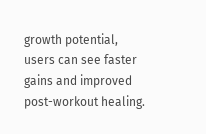growth potential, users can see faster gains and improved post-workout healing.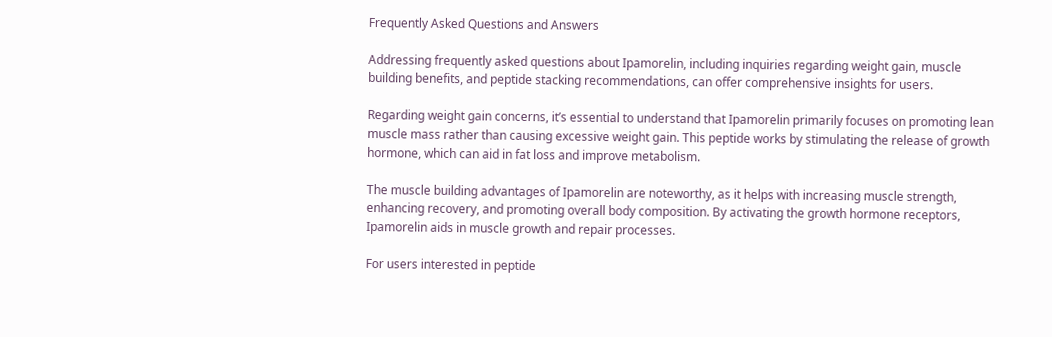Frequently Asked Questions and Answers

Addressing frequently asked questions about Ipamorelin, including inquiries regarding weight gain, muscle building benefits, and peptide stacking recommendations, can offer comprehensive insights for users.

Regarding weight gain concerns, it’s essential to understand that Ipamorelin primarily focuses on promoting lean muscle mass rather than causing excessive weight gain. This peptide works by stimulating the release of growth hormone, which can aid in fat loss and improve metabolism.

The muscle building advantages of Ipamorelin are noteworthy, as it helps with increasing muscle strength, enhancing recovery, and promoting overall body composition. By activating the growth hormone receptors, Ipamorelin aids in muscle growth and repair processes.

For users interested in peptide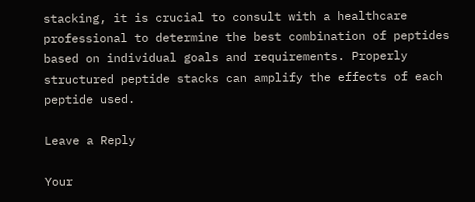stacking, it is crucial to consult with a healthcare professional to determine the best combination of peptides based on individual goals and requirements. Properly structured peptide stacks can amplify the effects of each peptide used.

Leave a Reply

Your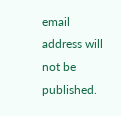email address will not be published.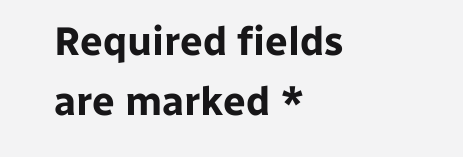Required fields are marked *